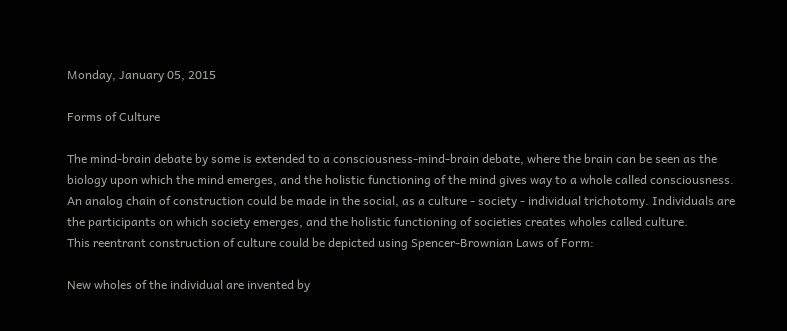Monday, January 05, 2015

Forms of Culture

The mind-brain debate by some is extended to a consciousness-mind-brain debate, where the brain can be seen as the biology upon which the mind emerges, and the holistic functioning of the mind gives way to a whole called consciousness. An analog chain of construction could be made in the social, as a culture - society - individual trichotomy. Individuals are the participants on which society emerges, and the holistic functioning of societies creates wholes called culture.
This reentrant construction of culture could be depicted using Spencer-Brownian Laws of Form:

New wholes of the individual are invented by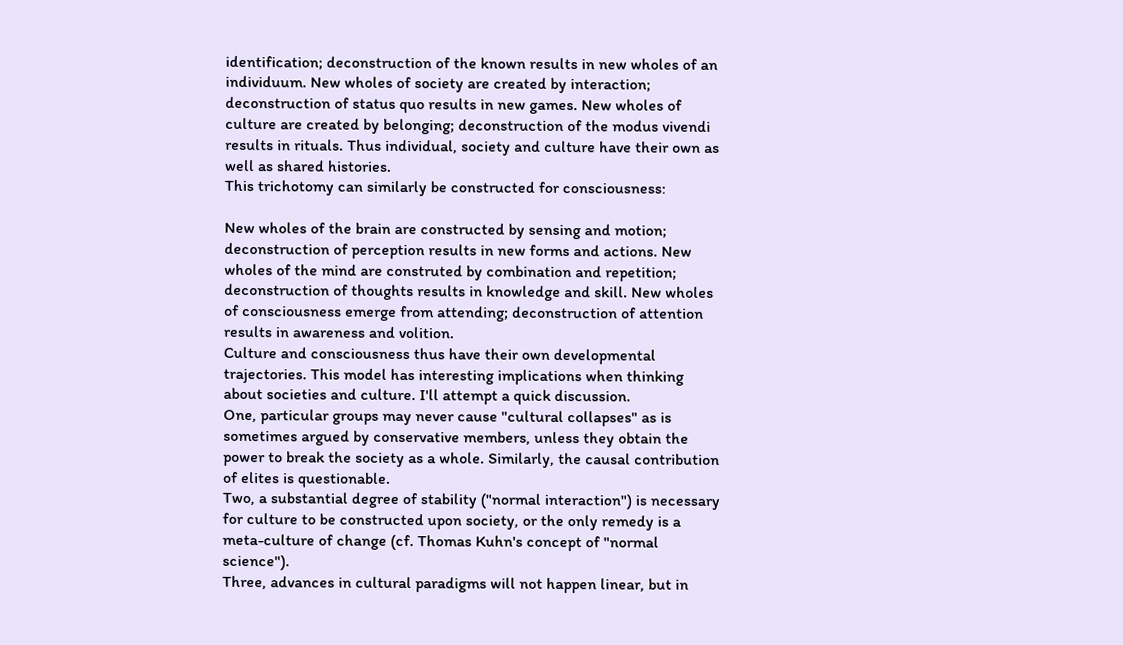identification; deconstruction of the known results in new wholes of an individuum. New wholes of society are created by interaction; deconstruction of status quo results in new games. New wholes of culture are created by belonging; deconstruction of the modus vivendi results in rituals. Thus individual, society and culture have their own as well as shared histories.
This trichotomy can similarly be constructed for consciousness:

New wholes of the brain are constructed by sensing and motion; deconstruction of perception results in new forms and actions. New wholes of the mind are construted by combination and repetition; deconstruction of thoughts results in knowledge and skill. New wholes of consciousness emerge from attending; deconstruction of attention results in awareness and volition.
Culture and consciousness thus have their own developmental trajectories. This model has interesting implications when thinking about societies and culture. I'll attempt a quick discussion.
One, particular groups may never cause "cultural collapses" as is sometimes argued by conservative members, unless they obtain the power to break the society as a whole. Similarly, the causal contribution of elites is questionable.
Two, a substantial degree of stability ("normal interaction") is necessary for culture to be constructed upon society, or the only remedy is a meta-culture of change (cf. Thomas Kuhn's concept of "normal science").
Three, advances in cultural paradigms will not happen linear, but in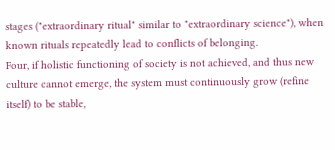stages ("extraordinary ritual" similar to "extraordinary science"), when known rituals repeatedly lead to conflicts of belonging.
Four, if holistic functioning of society is not achieved, and thus new culture cannot emerge, the system must continuously grow (refine itself) to be stable,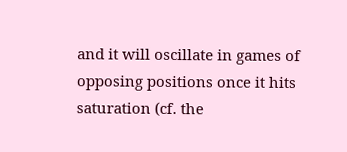and it will oscillate in games of opposing positions once it hits saturation (cf. the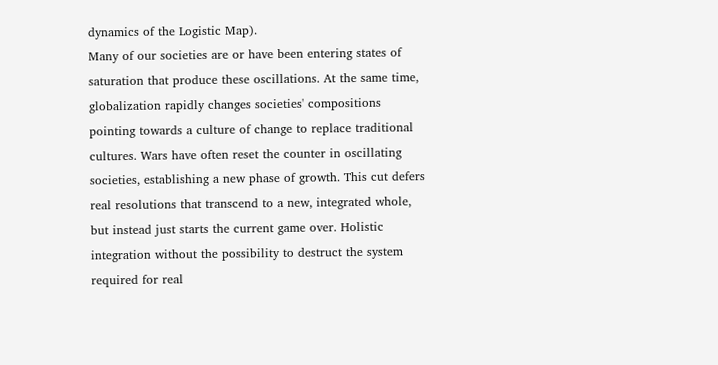dynamics of the Logistic Map).
Many of our societies are or have been entering states of saturation that produce these oscillations. At the same time, globalization rapidly changes societies' compositions pointing towards a culture of change to replace traditional cultures. Wars have often reset the counter in oscillating societies, establishing a new phase of growth. This cut defers real resolutions that transcend to a new, integrated whole, but instead just starts the current game over. Holistic integration without the possibility to destruct the system required for real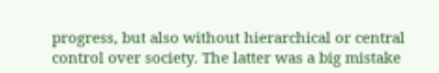progress, but also without hierarchical or central control over society. The latter was a big mistake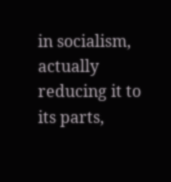in socialism, actually reducing it to its parts,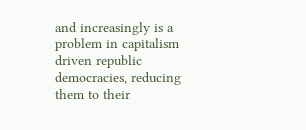and increasingly is a problem in capitalism driven republic democracies, reducing them to their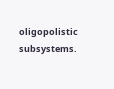oligopolistic subsystems.